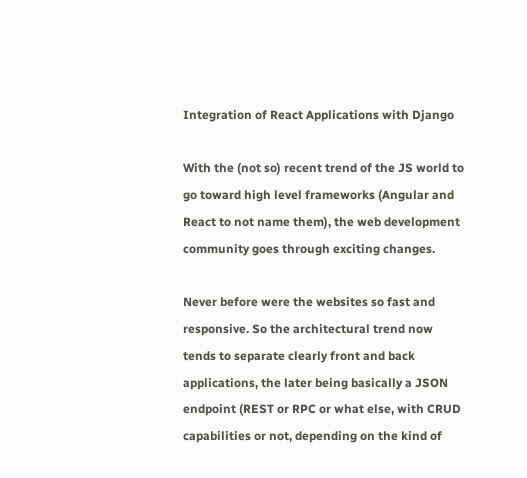Integration of React Applications with Django

With the (not so) recent trend of the JS world to go toward high level frameworks (Angular and React to not name them), the web development community goes through exciting changes.

Never before were the websites so fast and responsive. So the architectural trend now tends to separate clearly front and back applications, the later being basically a JSON endpoint (REST or RPC or what else, with CRUD capabilities or not, depending on the kind of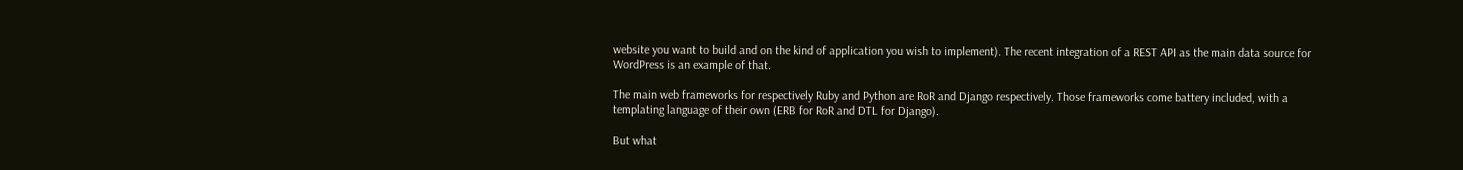website you want to build and on the kind of application you wish to implement). The recent integration of a REST API as the main data source for WordPress is an example of that.

The main web frameworks for respectively Ruby and Python are RoR and Django respectively. Those frameworks come battery included, with a templating language of their own (ERB for RoR and DTL for Django).

But what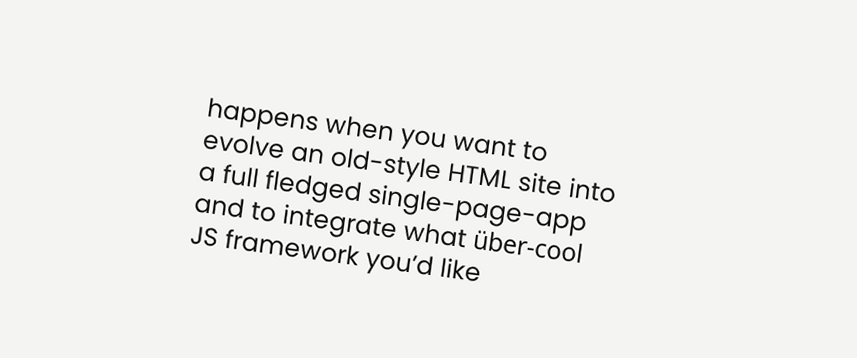happens when you want to evolve an old-style HTML site into a full fledged single-page-app and to integrate what über-cool JS framework you’d like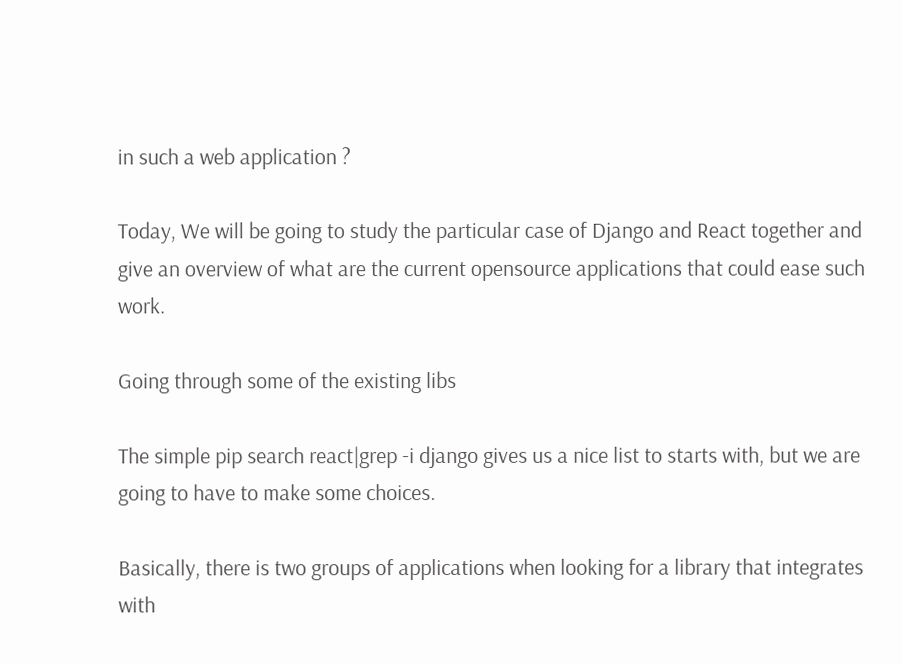in such a web application ?

Today, We will be going to study the particular case of Django and React together and give an overview of what are the current opensource applications that could ease such work.

Going through some of the existing libs

The simple pip search react|grep -i django gives us a nice list to starts with, but we are going to have to make some choices.

Basically, there is two groups of applications when looking for a library that integrates with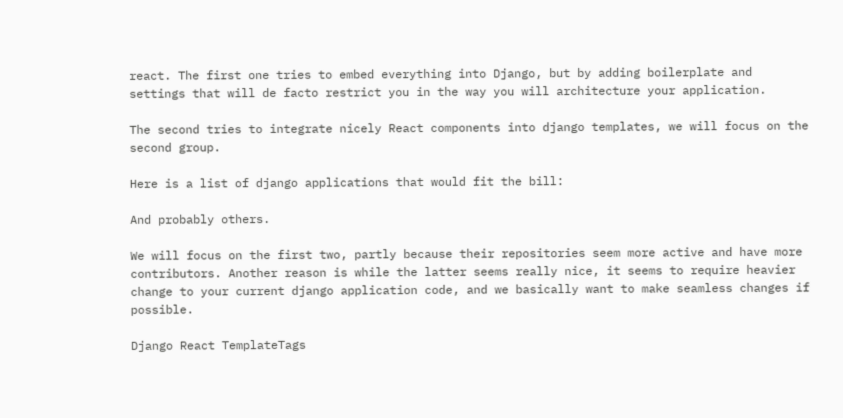react. The first one tries to embed everything into Django, but by adding boilerplate and settings that will de facto restrict you in the way you will architecture your application.

The second tries to integrate nicely React components into django templates, we will focus on the second group.

Here is a list of django applications that would fit the bill:

And probably others.

We will focus on the first two, partly because their repositories seem more active and have more contributors. Another reason is while the latter seems really nice, it seems to require heavier change to your current django application code, and we basically want to make seamless changes if possible.

Django React TemplateTags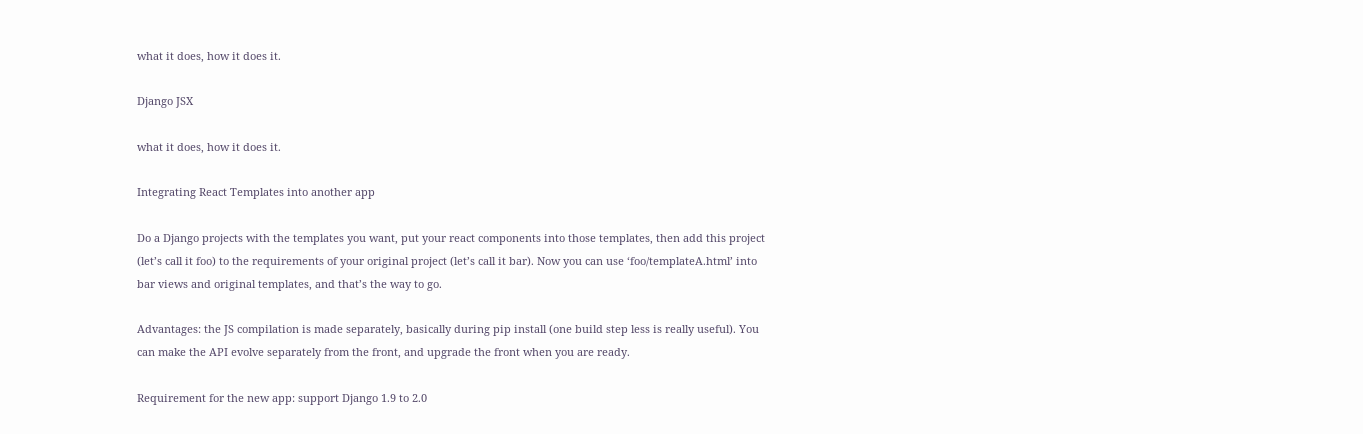what it does, how it does it.

Django JSX

what it does, how it does it.

Integrating React Templates into another app

Do a Django projects with the templates you want, put your react components into those templates, then add this project (let’s call it foo) to the requirements of your original project (let’s call it bar). Now you can use ‘foo/templateA.html’ into bar views and original templates, and that’s the way to go.

Advantages: the JS compilation is made separately, basically during pip install (one build step less is really useful). You can make the API evolve separately from the front, and upgrade the front when you are ready.

Requirement for the new app: support Django 1.9 to 2.0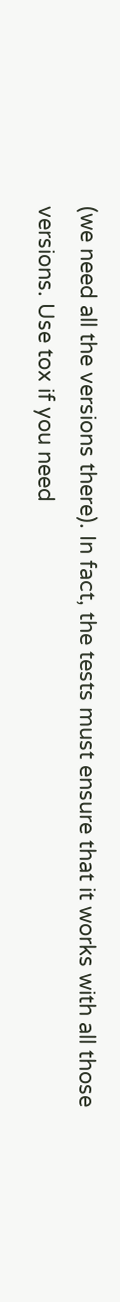(we need all the versions there). In fact, the tests must ensure that it works with all those versions. Use tox if you need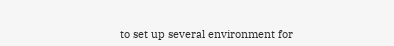to set up several environment for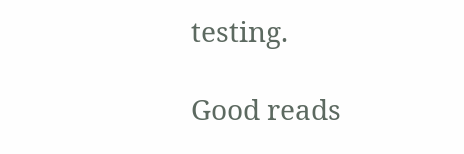testing.

Good reads